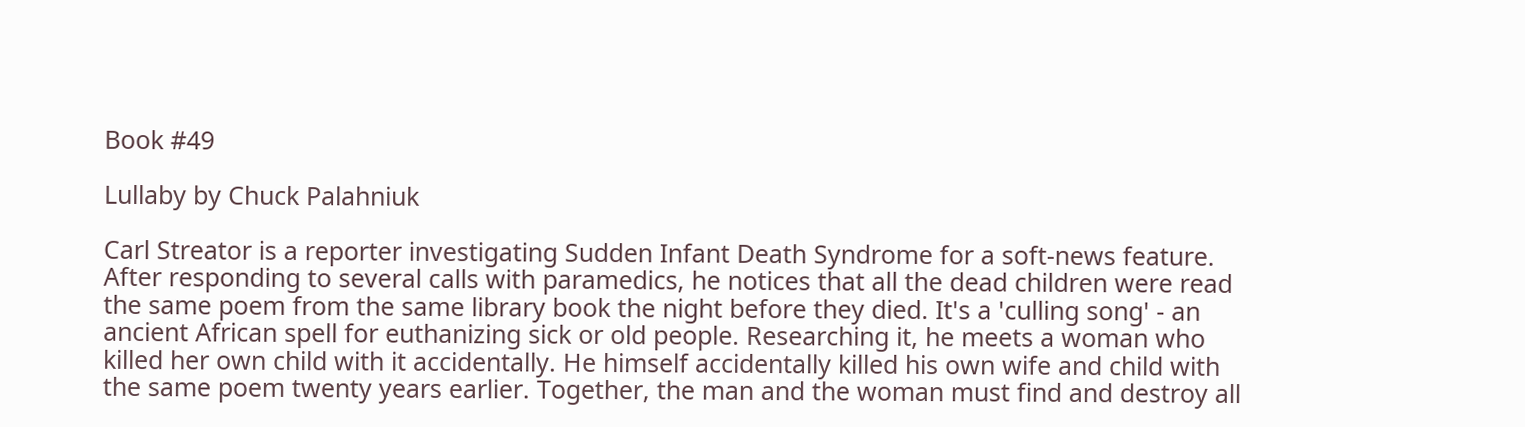Book #49

Lullaby by Chuck Palahniuk

Carl Streator is a reporter investigating Sudden Infant Death Syndrome for a soft-news feature. After responding to several calls with paramedics, he notices that all the dead children were read the same poem from the same library book the night before they died. It's a 'culling song' - an ancient African spell for euthanizing sick or old people. Researching it, he meets a woman who killed her own child with it accidentally. He himself accidentally killed his own wife and child with the same poem twenty years earlier. Together, the man and the woman must find and destroy all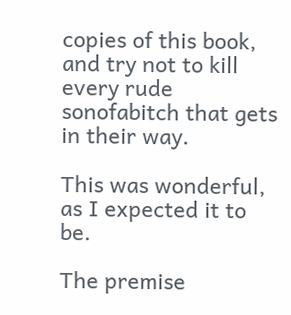copies of this book, and try not to kill every rude sonofabitch that gets in their way.

This was wonderful, as I expected it to be.

The premise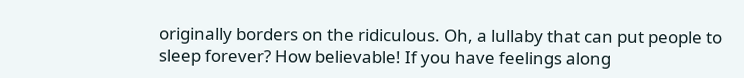originally borders on the ridiculous. Oh, a lullaby that can put people to sleep forever? How believable! If you have feelings along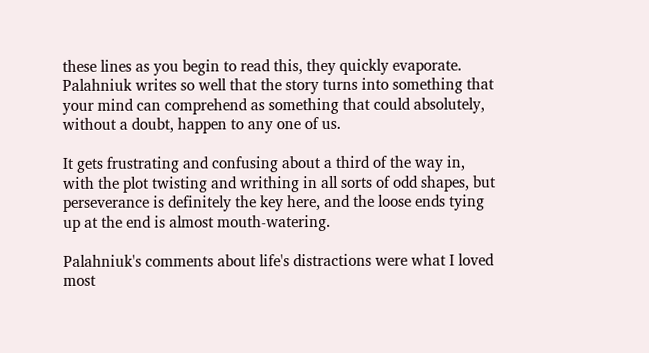these lines as you begin to read this, they quickly evaporate. Palahniuk writes so well that the story turns into something that your mind can comprehend as something that could absolutely, without a doubt, happen to any one of us.

It gets frustrating and confusing about a third of the way in, with the plot twisting and writhing in all sorts of odd shapes, but perseverance is definitely the key here, and the loose ends tying up at the end is almost mouth-watering.

Palahniuk's comments about life's distractions were what I loved most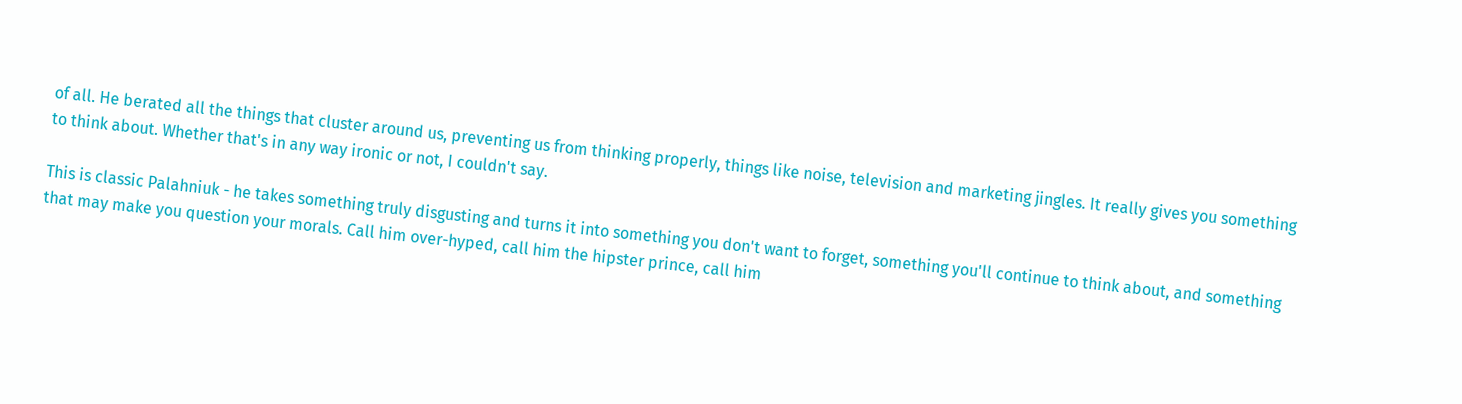of all. He berated all the things that cluster around us, preventing us from thinking properly, things like noise, television and marketing jingles. It really gives you something to think about. Whether that's in any way ironic or not, I couldn't say.

This is classic Palahniuk - he takes something truly disgusting and turns it into something you don't want to forget, something you'll continue to think about, and something that may make you question your morals. Call him over-hyped, call him the hipster prince, call him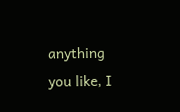anything you like, I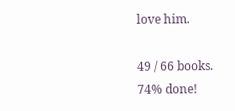love him.

49 / 66 books. 74% done!